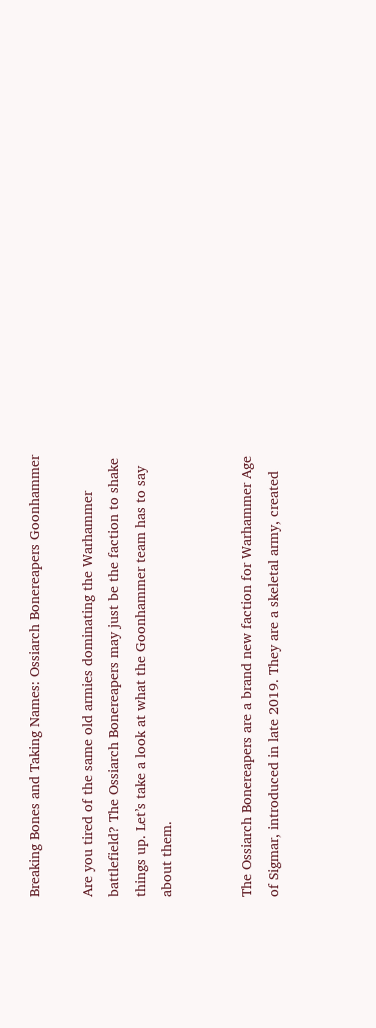Breaking Bones and Taking Names: Ossiarch Bonereapers Goonhammer

Are you tired of the same old armies dominating the Warhammer battlefield? The Ossiarch Bonereapers may just be the faction to shake things up. Let’s take a look at what the Goonhammer team has to say about them.


The Ossiarch Bonereapers are a brand new faction for Warhammer Age of Sigmar, introduced in late 2019. They are a skeletal army, created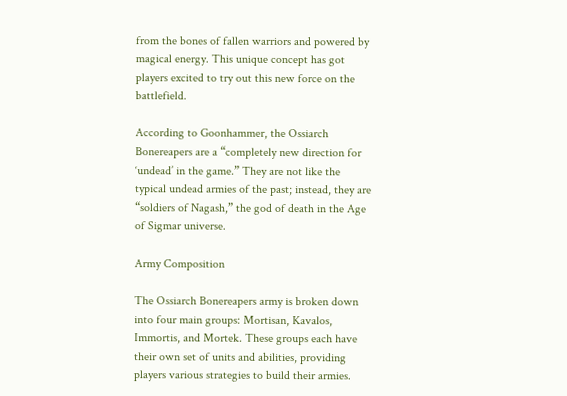from the bones of fallen warriors and powered by magical energy. This unique concept has got players excited to try out this new force on the battlefield.

According to Goonhammer, the Ossiarch Bonereapers are a “completely new direction for ‘undead’ in the game.” They are not like the typical undead armies of the past; instead, they are “soldiers of Nagash,” the god of death in the Age of Sigmar universe.

Army Composition

The Ossiarch Bonereapers army is broken down into four main groups: Mortisan, Kavalos, Immortis, and Mortek. These groups each have their own set of units and abilities, providing players various strategies to build their armies.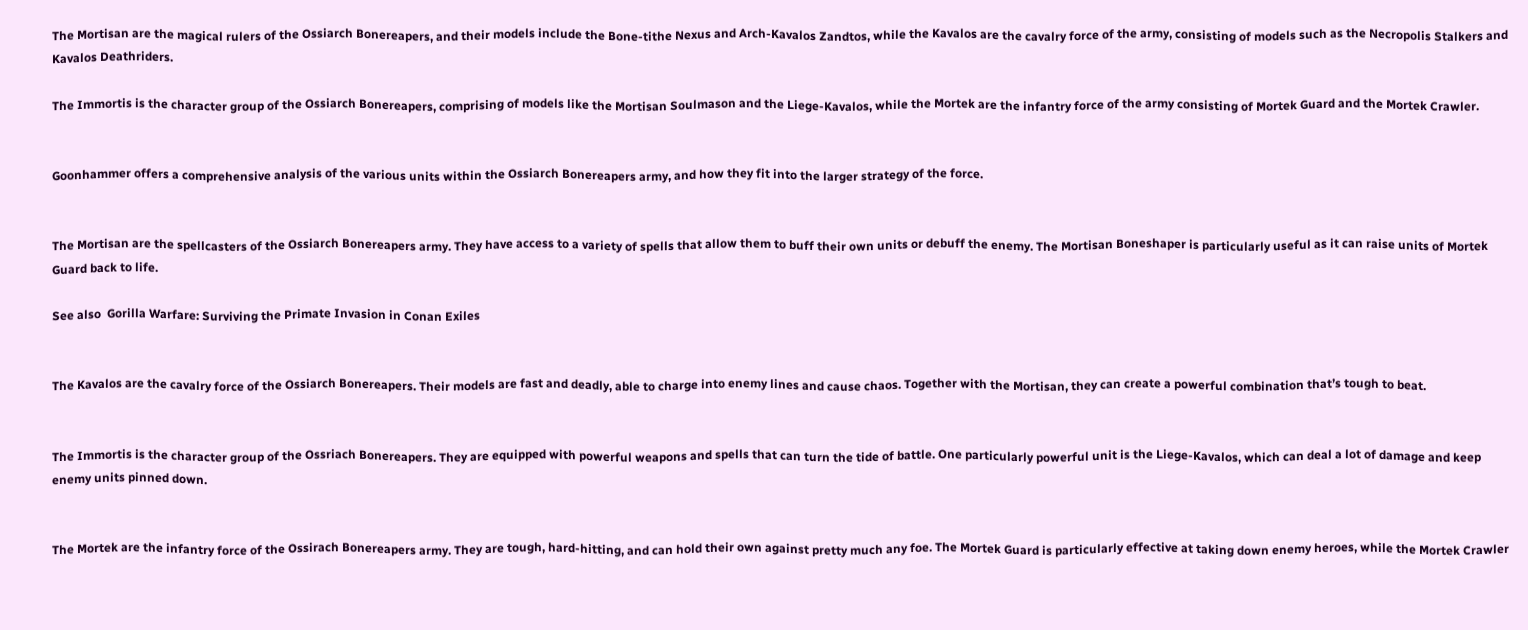The Mortisan are the magical rulers of the Ossiarch Bonereapers, and their models include the Bone-tithe Nexus and Arch-Kavalos Zandtos, while the Kavalos are the cavalry force of the army, consisting of models such as the Necropolis Stalkers and Kavalos Deathriders.

The Immortis is the character group of the Ossiarch Bonereapers, comprising of models like the Mortisan Soulmason and the Liege-Kavalos, while the Mortek are the infantry force of the army consisting of Mortek Guard and the Mortek Crawler.


Goonhammer offers a comprehensive analysis of the various units within the Ossiarch Bonereapers army, and how they fit into the larger strategy of the force.


The Mortisan are the spellcasters of the Ossiarch Bonereapers army. They have access to a variety of spells that allow them to buff their own units or debuff the enemy. The Mortisan Boneshaper is particularly useful as it can raise units of Mortek Guard back to life.

See also  Gorilla Warfare: Surviving the Primate Invasion in Conan Exiles


The Kavalos are the cavalry force of the Ossiarch Bonereapers. Their models are fast and deadly, able to charge into enemy lines and cause chaos. Together with the Mortisan, they can create a powerful combination that’s tough to beat.


The Immortis is the character group of the Ossriach Bonereapers. They are equipped with powerful weapons and spells that can turn the tide of battle. One particularly powerful unit is the Liege-Kavalos, which can deal a lot of damage and keep enemy units pinned down.


The Mortek are the infantry force of the Ossirach Bonereapers army. They are tough, hard-hitting, and can hold their own against pretty much any foe. The Mortek Guard is particularly effective at taking down enemy heroes, while the Mortek Crawler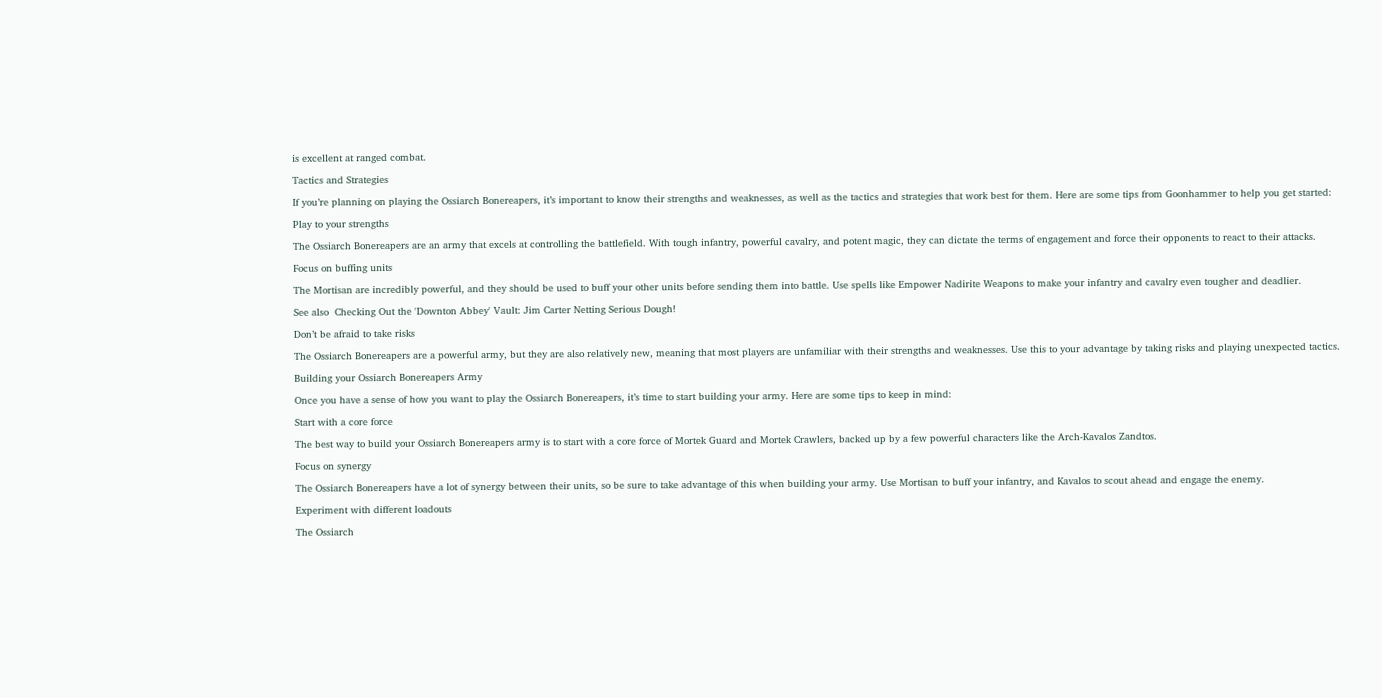is excellent at ranged combat.

Tactics and Strategies

If you’re planning on playing the Ossiarch Bonereapers, it’s important to know their strengths and weaknesses, as well as the tactics and strategies that work best for them. Here are some tips from Goonhammer to help you get started:

Play to your strengths

The Ossiarch Bonereapers are an army that excels at controlling the battlefield. With tough infantry, powerful cavalry, and potent magic, they can dictate the terms of engagement and force their opponents to react to their attacks.

Focus on buffing units

The Mortisan are incredibly powerful, and they should be used to buff your other units before sending them into battle. Use spells like Empower Nadirite Weapons to make your infantry and cavalry even tougher and deadlier.

See also  Checking Out the 'Downton Abbey' Vault: Jim Carter Netting Serious Dough!

Don’t be afraid to take risks

The Ossiarch Bonereapers are a powerful army, but they are also relatively new, meaning that most players are unfamiliar with their strengths and weaknesses. Use this to your advantage by taking risks and playing unexpected tactics.

Building your Ossiarch Bonereapers Army

Once you have a sense of how you want to play the Ossiarch Bonereapers, it’s time to start building your army. Here are some tips to keep in mind:

Start with a core force

The best way to build your Ossiarch Bonereapers army is to start with a core force of Mortek Guard and Mortek Crawlers, backed up by a few powerful characters like the Arch-Kavalos Zandtos.

Focus on synergy

The Ossiarch Bonereapers have a lot of synergy between their units, so be sure to take advantage of this when building your army. Use Mortisan to buff your infantry, and Kavalos to scout ahead and engage the enemy.

Experiment with different loadouts

The Ossiarch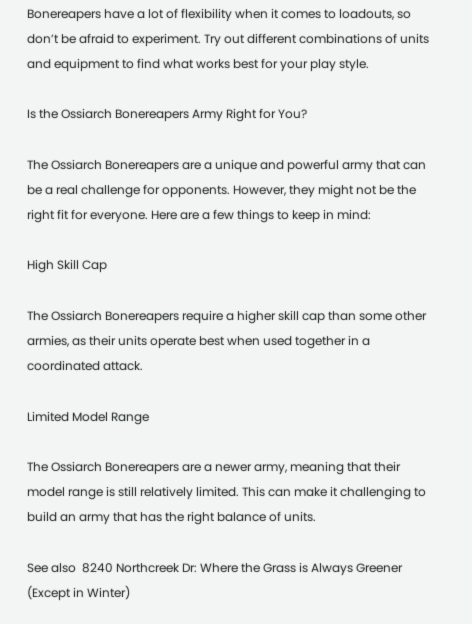Bonereapers have a lot of flexibility when it comes to loadouts, so don’t be afraid to experiment. Try out different combinations of units and equipment to find what works best for your play style.

Is the Ossiarch Bonereapers Army Right for You?

The Ossiarch Bonereapers are a unique and powerful army that can be a real challenge for opponents. However, they might not be the right fit for everyone. Here are a few things to keep in mind:

High Skill Cap

The Ossiarch Bonereapers require a higher skill cap than some other armies, as their units operate best when used together in a coordinated attack.

Limited Model Range

The Ossiarch Bonereapers are a newer army, meaning that their model range is still relatively limited. This can make it challenging to build an army that has the right balance of units.

See also  8240 Northcreek Dr: Where the Grass is Always Greener (Except in Winter)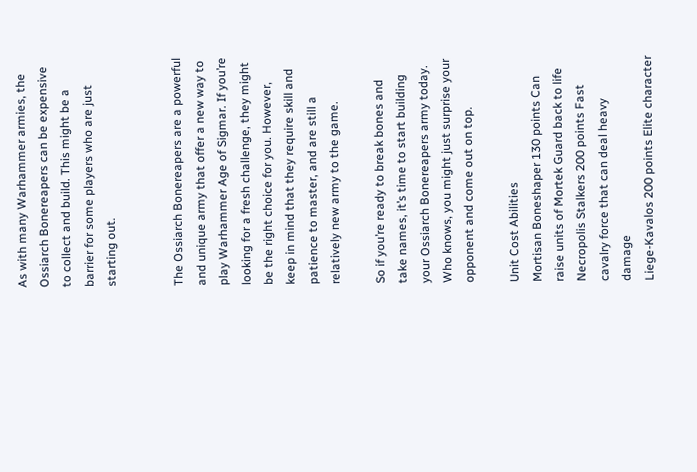As with many Warhammer armies, the Ossiarch Bonereapers can be expensive to collect and build. This might be a barrier for some players who are just starting out.


The Ossiarch Bonereapers are a powerful and unique army that offer a new way to play Warhammer Age of Sigmar. If you’re looking for a fresh challenge, they might be the right choice for you. However, keep in mind that they require skill and patience to master, and are still a relatively new army to the game.

So if you’re ready to break bones and take names, it’s time to start building your Ossiarch Bonereapers army today. Who knows, you might just surprise your opponent and come out on top.

Unit Cost Abilities
Mortisan Boneshaper 130 points Can raise units of Mortek Guard back to life
Necropolis Stalkers 200 points Fast cavalry force that can deal heavy damage
Liege-Kavalos 200 points Elite character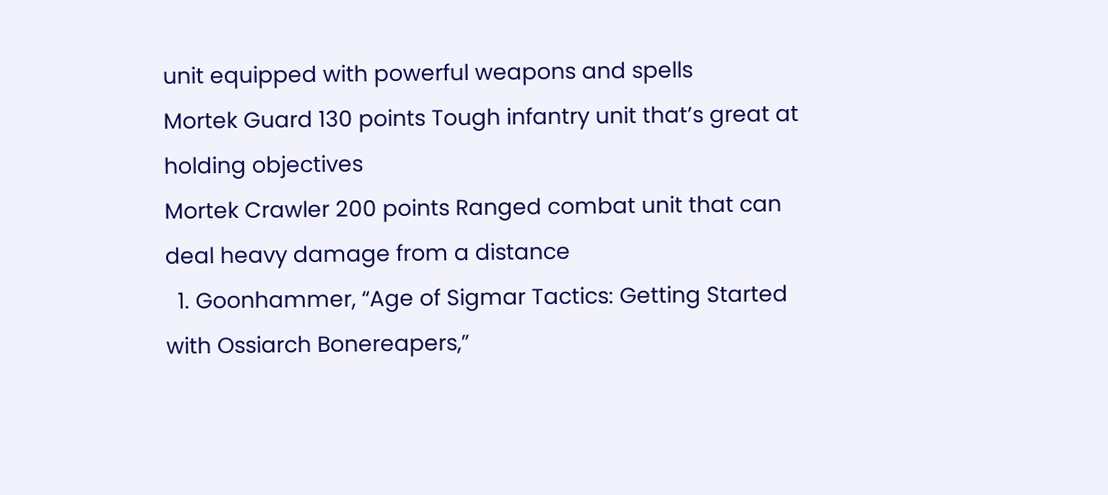unit equipped with powerful weapons and spells
Mortek Guard 130 points Tough infantry unit that’s great at holding objectives
Mortek Crawler 200 points Ranged combat unit that can deal heavy damage from a distance
  1. Goonhammer, “Age of Sigmar Tactics: Getting Started with Ossiarch Bonereapers,”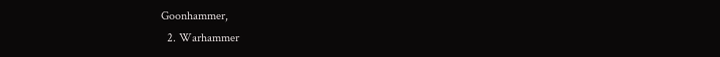Goonhammer,
  2. Warhammer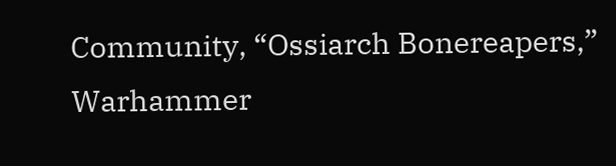Community, “Ossiarch Bonereapers,” Warhammer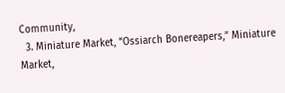Community,
  3. Miniature Market, “Ossiarch Bonereapers,” Miniature Market,